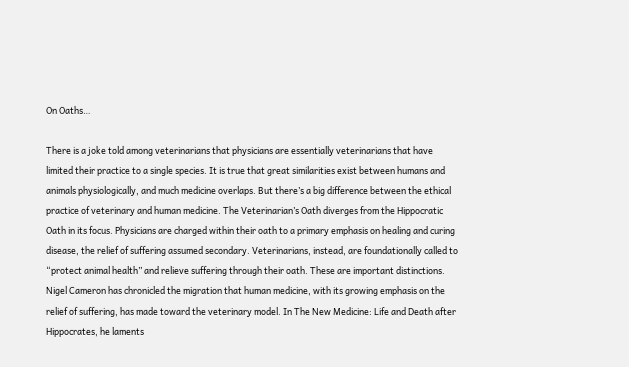On Oaths…

There is a joke told among veterinarians that physicians are essentially veterinarians that have limited their practice to a single species. It is true that great similarities exist between humans and animals physiologically, and much medicine overlaps. But there’s a big difference between the ethical practice of veterinary and human medicine. The Veterinarian’s Oath diverges from the Hippocratic Oath in its focus. Physicians are charged within their oath to a primary emphasis on healing and curing disease, the relief of suffering assumed secondary. Veterinarians, instead, are foundationally called to “protect animal health” and relieve suffering through their oath. These are important distinctions.
Nigel Cameron has chronicled the migration that human medicine, with its growing emphasis on the relief of suffering, has made toward the veterinary model. In The New Medicine: Life and Death after Hippocrates, he laments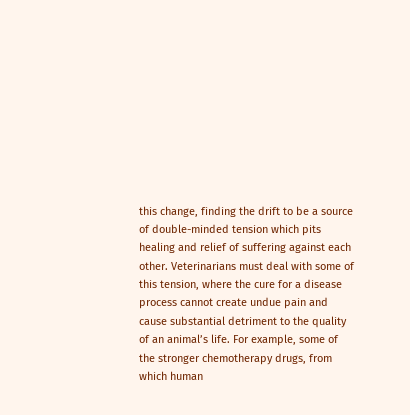this change, finding the drift to be a source of double-minded tension which pits healing and relief of suffering against each other. Veterinarians must deal with some of this tension, where the cure for a disease process cannot create undue pain and cause substantial detriment to the quality of an animal’s life. For example, some of the stronger chemotherapy drugs, from which human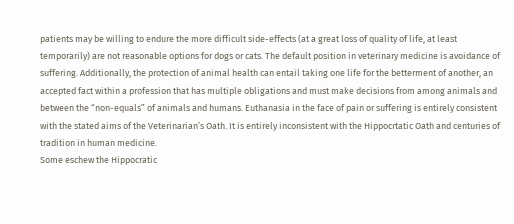patients may be willing to endure the more difficult side-effects (at a great loss of quality of life, at least temporarily) are not reasonable options for dogs or cats. The default position in veterinary medicine is avoidance of suffering. Additionally, the protection of animal health can entail taking one life for the betterment of another, an accepted fact within a profession that has multiple obligations and must make decisions from among animals and between the “non-equals” of animals and humans. Euthanasia in the face of pain or suffering is entirely consistent with the stated aims of the Veterinarian’s Oath. It is entirely inconsistent with the Hippocrtatic Oath and centuries of tradition in human medicine.
Some eschew the Hippocratic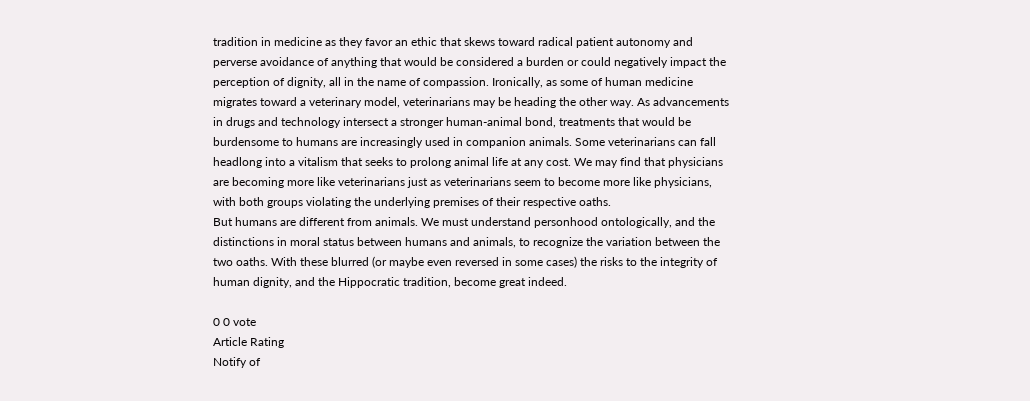tradition in medicine as they favor an ethic that skews toward radical patient autonomy and perverse avoidance of anything that would be considered a burden or could negatively impact the perception of dignity, all in the name of compassion. Ironically, as some of human medicine migrates toward a veterinary model, veterinarians may be heading the other way. As advancements in drugs and technology intersect a stronger human-animal bond, treatments that would be burdensome to humans are increasingly used in companion animals. Some veterinarians can fall headlong into a vitalism that seeks to prolong animal life at any cost. We may find that physicians are becoming more like veterinarians just as veterinarians seem to become more like physicians, with both groups violating the underlying premises of their respective oaths.
But humans are different from animals. We must understand personhood ontologically, and the distinctions in moral status between humans and animals, to recognize the variation between the two oaths. With these blurred (or maybe even reversed in some cases) the risks to the integrity of human dignity, and the Hippocratic tradition, become great indeed.

0 0 vote
Article Rating
Notify of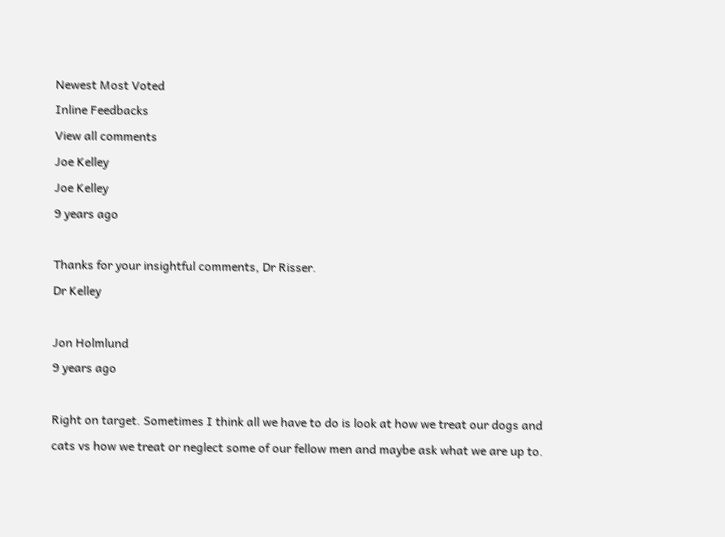Newest Most Voted
Inline Feedbacks
View all comments
Joe Kelley
Joe Kelley
9 years ago

Thanks for your insightful comments, Dr Risser.
Dr Kelley

Jon Holmlund
9 years ago

Right on target. Sometimes I think all we have to do is look at how we treat our dogs and cats vs how we treat or neglect some of our fellow men and maybe ask what we are up to.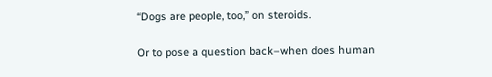“Dogs are people, too,” on steroids.

Or to pose a question back–when does human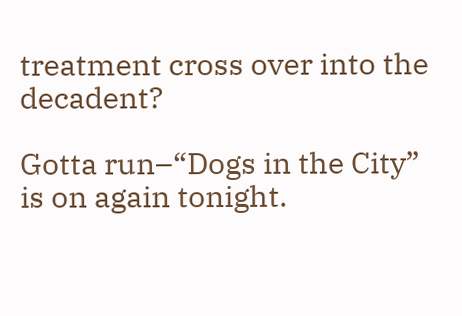treatment cross over into the decadent?

Gotta run–“Dogs in the City” is on again tonight.